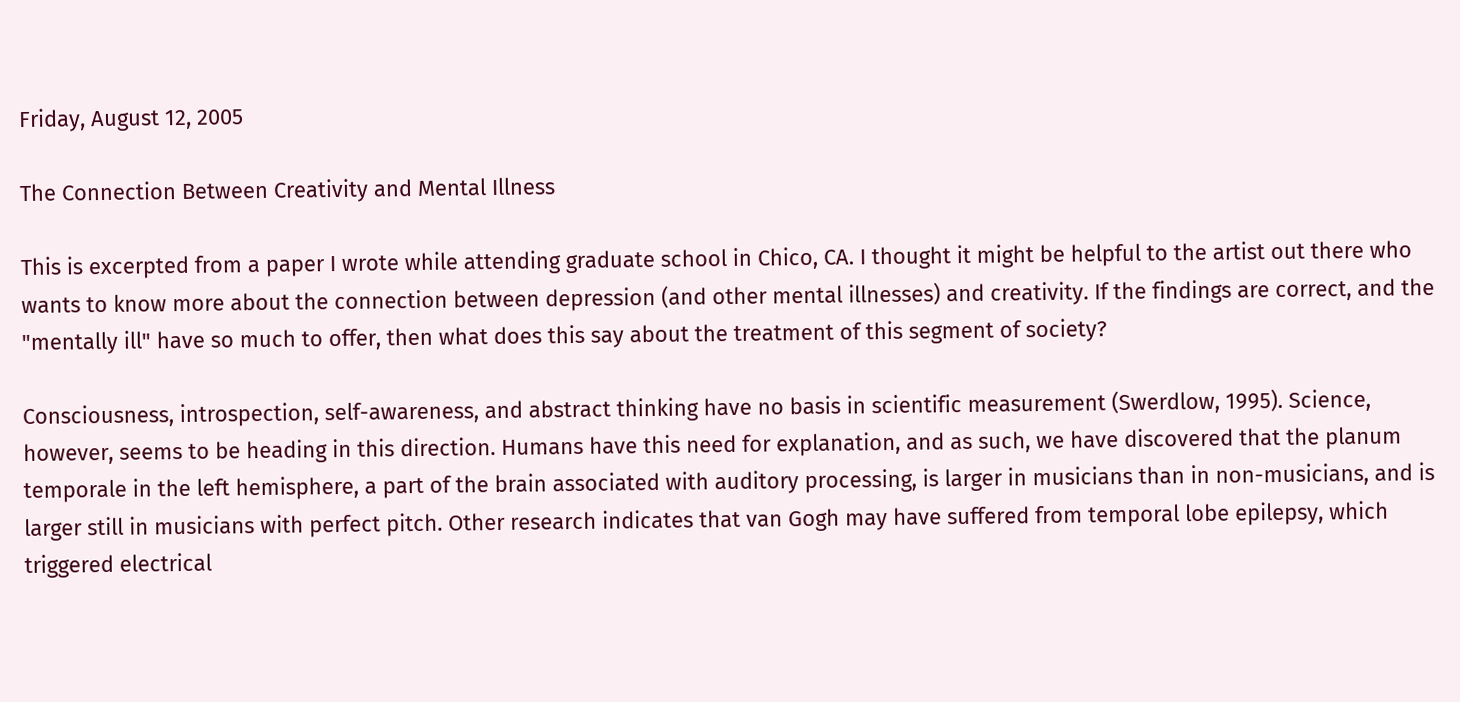Friday, August 12, 2005

The Connection Between Creativity and Mental Illness

This is excerpted from a paper I wrote while attending graduate school in Chico, CA. I thought it might be helpful to the artist out there who wants to know more about the connection between depression (and other mental illnesses) and creativity. If the findings are correct, and the "mentally ill" have so much to offer, then what does this say about the treatment of this segment of society?

Consciousness, introspection, self-awareness, and abstract thinking have no basis in scientific measurement (Swerdlow, 1995). Science, however, seems to be heading in this direction. Humans have this need for explanation, and as such, we have discovered that the planum temporale in the left hemisphere, a part of the brain associated with auditory processing, is larger in musicians than in non-musicians, and is larger still in musicians with perfect pitch. Other research indicates that van Gogh may have suffered from temporal lobe epilepsy, which triggered electrical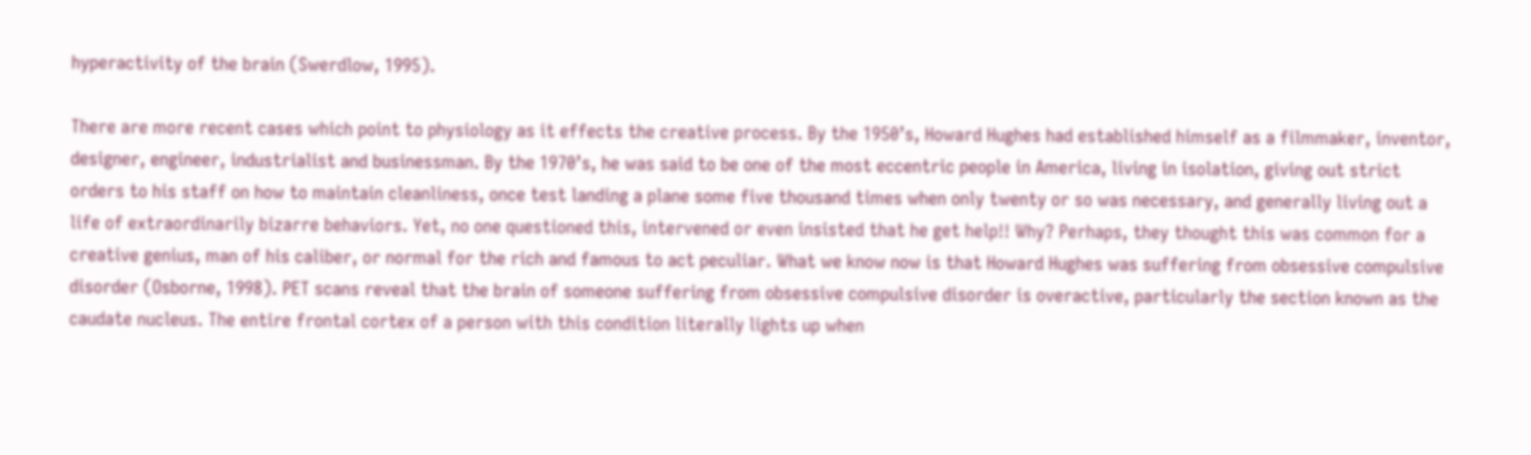hyperactivity of the brain (Swerdlow, 1995).

There are more recent cases which point to physiology as it effects the creative process. By the 1950’s, Howard Hughes had established himself as a filmmaker, inventor, designer, engineer, industrialist and businessman. By the 1970’s, he was said to be one of the most eccentric people in America, living in isolation, giving out strict orders to his staff on how to maintain cleanliness, once test landing a plane some five thousand times when only twenty or so was necessary, and generally living out a life of extraordinarily bizarre behaviors. Yet, no one questioned this, intervened or even insisted that he get help!! Why? Perhaps, they thought this was common for a creative genius, man of his caliber, or normal for the rich and famous to act peculiar. What we know now is that Howard Hughes was suffering from obsessive compulsive disorder (Osborne, 1998). PET scans reveal that the brain of someone suffering from obsessive compulsive disorder is overactive, particularly the section known as the caudate nucleus. The entire frontal cortex of a person with this condition literally lights up when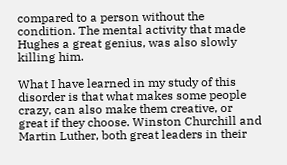compared to a person without the condition. The mental activity that made Hughes a great genius, was also slowly killing him.

What I have learned in my study of this disorder is that what makes some people crazy, can also make them creative, or great if they choose. Winston Churchill and Martin Luther, both great leaders in their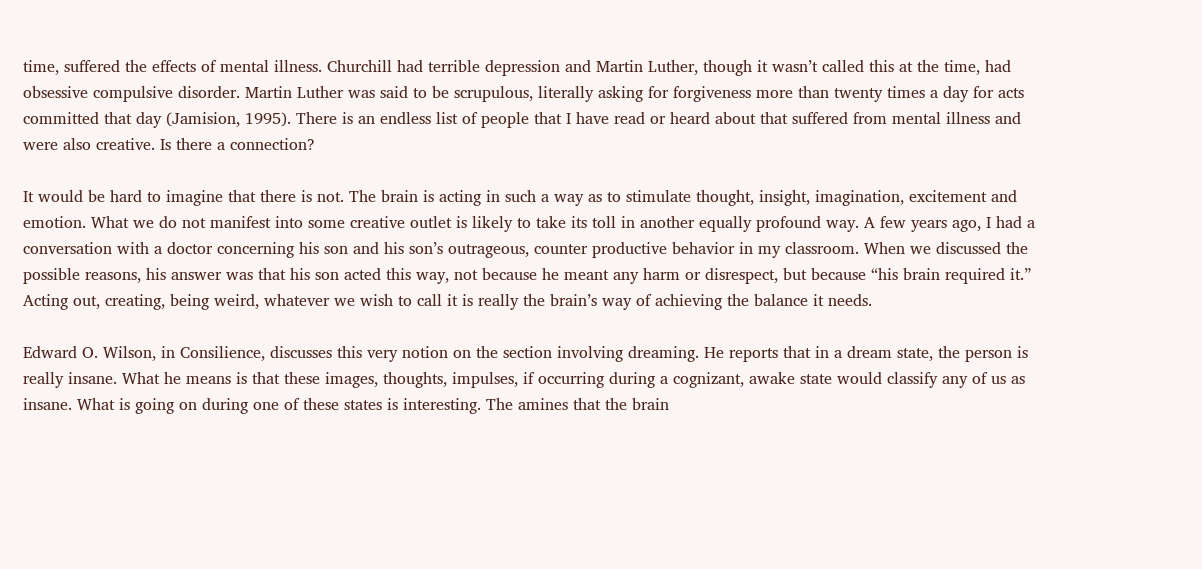time, suffered the effects of mental illness. Churchill had terrible depression and Martin Luther, though it wasn’t called this at the time, had obsessive compulsive disorder. Martin Luther was said to be scrupulous, literally asking for forgiveness more than twenty times a day for acts committed that day (Jamision, 1995). There is an endless list of people that I have read or heard about that suffered from mental illness and were also creative. Is there a connection?

It would be hard to imagine that there is not. The brain is acting in such a way as to stimulate thought, insight, imagination, excitement and emotion. What we do not manifest into some creative outlet is likely to take its toll in another equally profound way. A few years ago, I had a conversation with a doctor concerning his son and his son’s outrageous, counter productive behavior in my classroom. When we discussed the possible reasons, his answer was that his son acted this way, not because he meant any harm or disrespect, but because “his brain required it.” Acting out, creating, being weird, whatever we wish to call it is really the brain’s way of achieving the balance it needs.

Edward O. Wilson, in Consilience, discusses this very notion on the section involving dreaming. He reports that in a dream state, the person is really insane. What he means is that these images, thoughts, impulses, if occurring during a cognizant, awake state would classify any of us as insane. What is going on during one of these states is interesting. The amines that the brain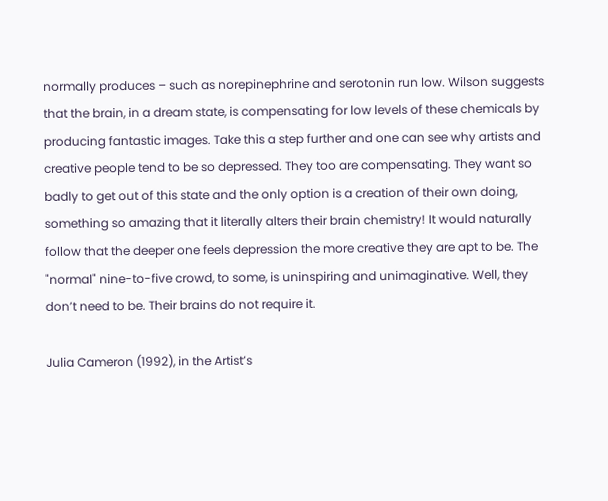normally produces – such as norepinephrine and serotonin run low. Wilson suggests that the brain, in a dream state, is compensating for low levels of these chemicals by producing fantastic images. Take this a step further and one can see why artists and creative people tend to be so depressed. They too are compensating. They want so badly to get out of this state and the only option is a creation of their own doing, something so amazing that it literally alters their brain chemistry! It would naturally follow that the deeper one feels depression the more creative they are apt to be. The "normal" nine-to-five crowd, to some, is uninspiring and unimaginative. Well, they don’t need to be. Their brains do not require it.

Julia Cameron (1992), in the Artist’s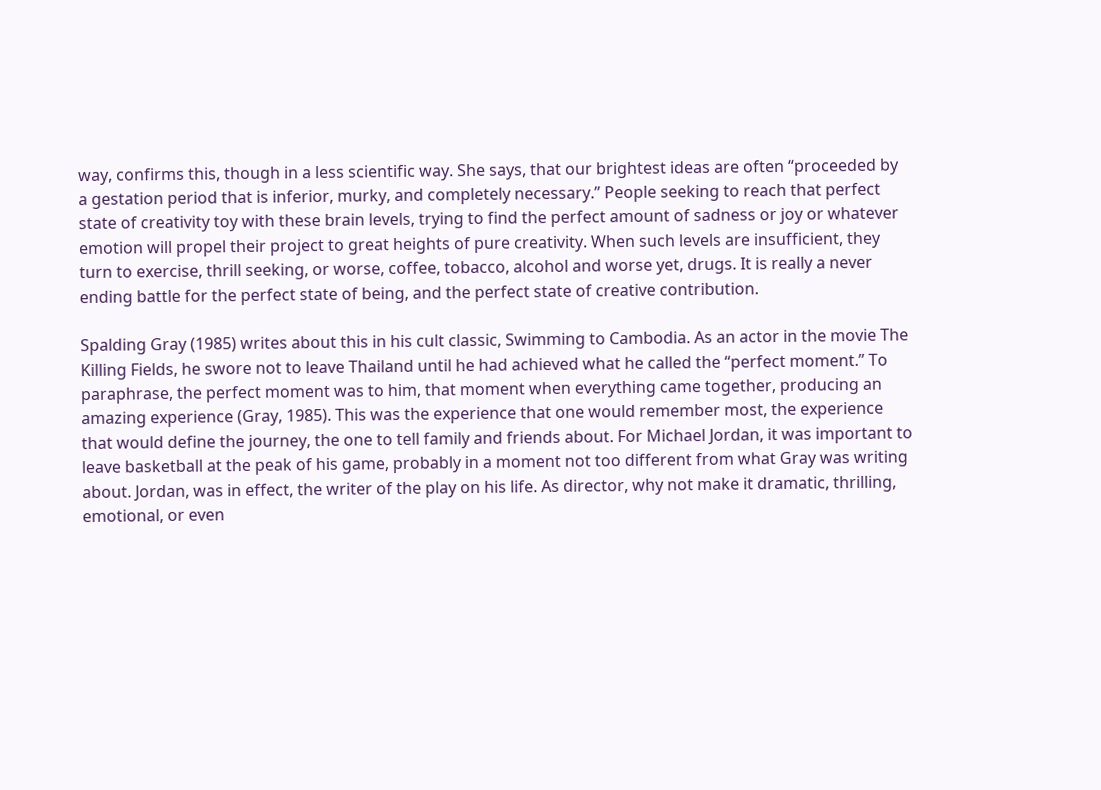way, confirms this, though in a less scientific way. She says, that our brightest ideas are often “proceeded by a gestation period that is inferior, murky, and completely necessary.” People seeking to reach that perfect state of creativity toy with these brain levels, trying to find the perfect amount of sadness or joy or whatever emotion will propel their project to great heights of pure creativity. When such levels are insufficient, they turn to exercise, thrill seeking, or worse, coffee, tobacco, alcohol and worse yet, drugs. It is really a never ending battle for the perfect state of being, and the perfect state of creative contribution.

Spalding Gray (1985) writes about this in his cult classic, Swimming to Cambodia. As an actor in the movie The Killing Fields, he swore not to leave Thailand until he had achieved what he called the “perfect moment.” To paraphrase, the perfect moment was to him, that moment when everything came together, producing an amazing experience (Gray, 1985). This was the experience that one would remember most, the experience that would define the journey, the one to tell family and friends about. For Michael Jordan, it was important to leave basketball at the peak of his game, probably in a moment not too different from what Gray was writing about. Jordan, was in effect, the writer of the play on his life. As director, why not make it dramatic, thrilling, emotional, or even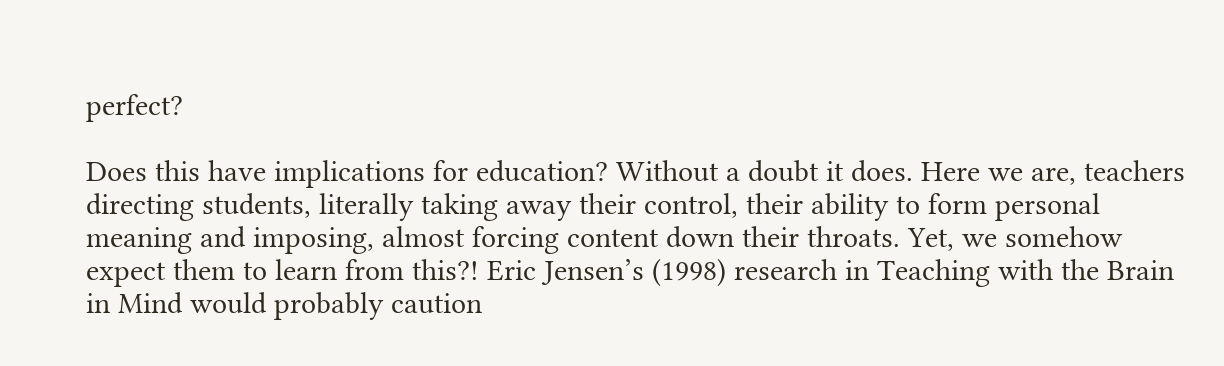perfect?

Does this have implications for education? Without a doubt it does. Here we are, teachers directing students, literally taking away their control, their ability to form personal meaning and imposing, almost forcing content down their throats. Yet, we somehow expect them to learn from this?! Eric Jensen’s (1998) research in Teaching with the Brain in Mind would probably caution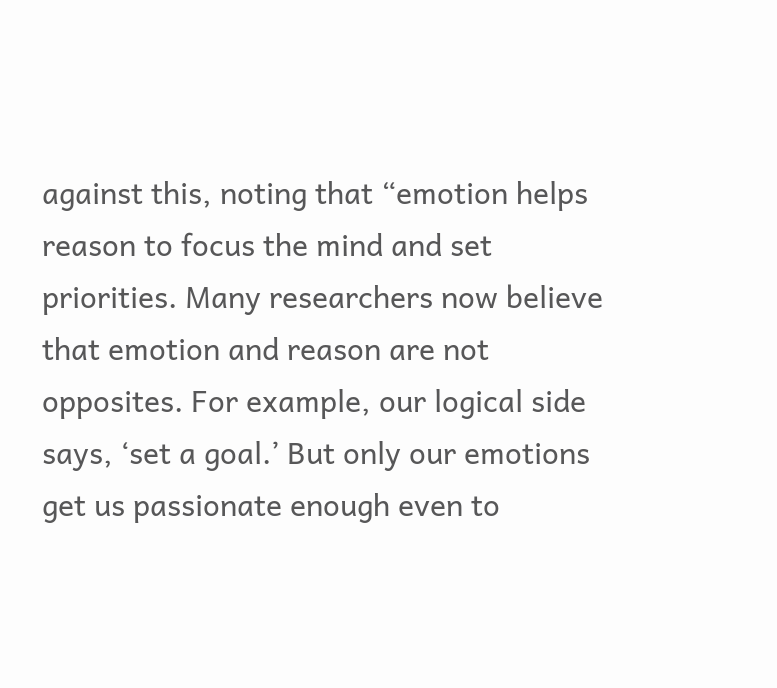against this, noting that “emotion helps reason to focus the mind and set priorities. Many researchers now believe that emotion and reason are not opposites. For example, our logical side says, ‘set a goal.’ But only our emotions get us passionate enough even to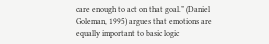care enough to act on that goal.” (Daniel Goleman, 1995) argues that emotions are equally important to basic logic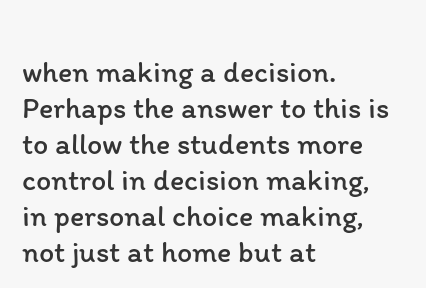when making a decision. Perhaps the answer to this is to allow the students more control in decision making, in personal choice making, not just at home but at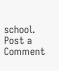school.
Post a Comment